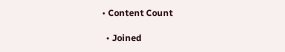• Content Count

  • Joined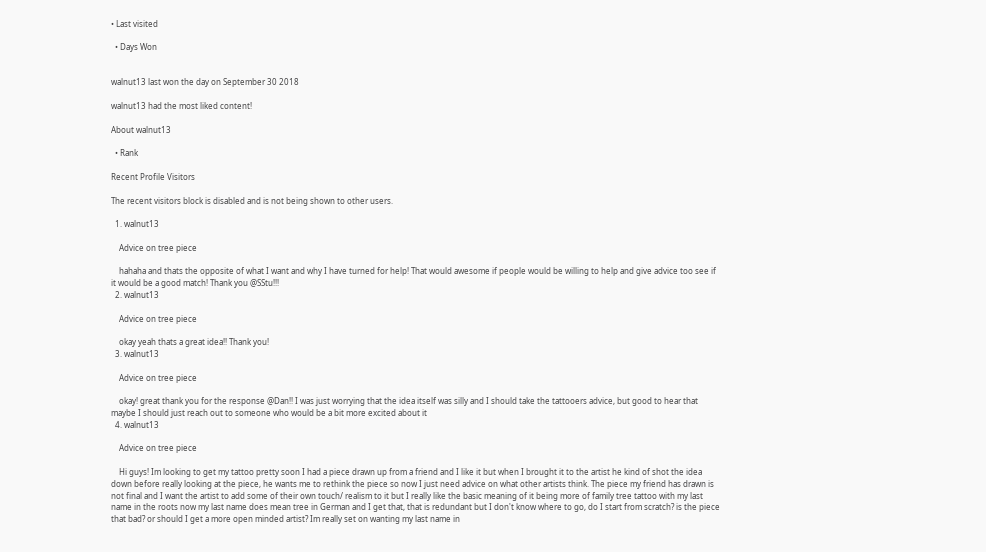• Last visited

  • Days Won


walnut13 last won the day on September 30 2018

walnut13 had the most liked content!

About walnut13

  • Rank

Recent Profile Visitors

The recent visitors block is disabled and is not being shown to other users.

  1. walnut13

    Advice on tree piece

    hahaha and thats the opposite of what I want and why I have turned for help! That would awesome if people would be willing to help and give advice too see if it would be a good match! Thank you @SStu!!!
  2. walnut13

    Advice on tree piece

    okay yeah thats a great idea!! Thank you!
  3. walnut13

    Advice on tree piece

    okay! great thank you for the response @Dan!! I was just worrying that the idea itself was silly and I should take the tattooers advice, but good to hear that maybe I should just reach out to someone who would be a bit more excited about it
  4. walnut13

    Advice on tree piece

    Hi guys! Im looking to get my tattoo pretty soon I had a piece drawn up from a friend and I like it but when I brought it to the artist he kind of shot the idea down before really looking at the piece, he wants me to rethink the piece so now I just need advice on what other artists think. The piece my friend has drawn is not final and I want the artist to add some of their own touch/ realism to it but I really like the basic meaning of it being more of family tree tattoo with my last name in the roots now my last name does mean tree in German and I get that, that is redundant but I don't know where to go, do I start from scratch? is the piece that bad? or should I get a more open minded artist? Im really set on wanting my last name in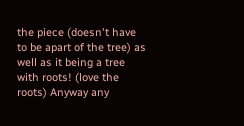the piece (doesn't have to be apart of the tree) as well as it being a tree with roots! (love the roots) Anyway any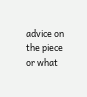advice on the piece or what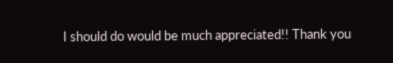I should do would be much appreciated!! Thank you